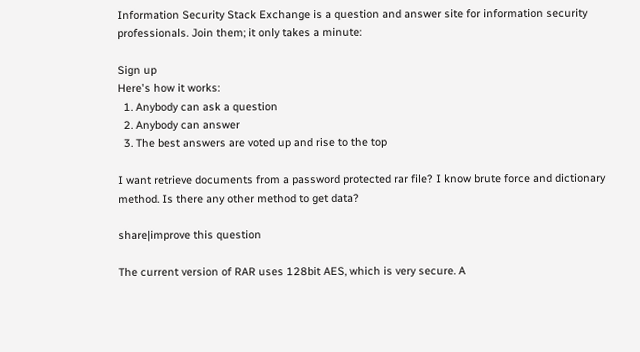Information Security Stack Exchange is a question and answer site for information security professionals. Join them; it only takes a minute:

Sign up
Here's how it works:
  1. Anybody can ask a question
  2. Anybody can answer
  3. The best answers are voted up and rise to the top

I want retrieve documents from a password protected rar file? I know brute force and dictionary method. Is there any other method to get data?

share|improve this question

The current version of RAR uses 128bit AES, which is very secure. A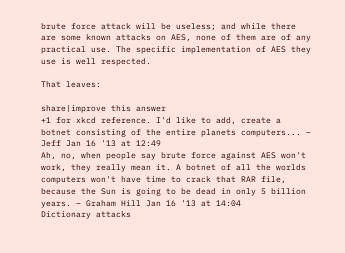brute force attack will be useless; and while there are some known attacks on AES, none of them are of any practical use. The specific implementation of AES they use is well respected.

That leaves:

share|improve this answer
+1 for xkcd reference. I'd like to add, create a botnet consisting of the entire planets computers... – Jeff Jan 16 '13 at 12:49
Ah, no, when people say brute force against AES won't work, they really mean it. A botnet of all the worlds computers won't have time to crack that RAR file, because the Sun is going to be dead in only 5 billion years. – Graham Hill Jan 16 '13 at 14:04
Dictionary attacks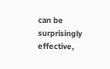can be surprisingly effective,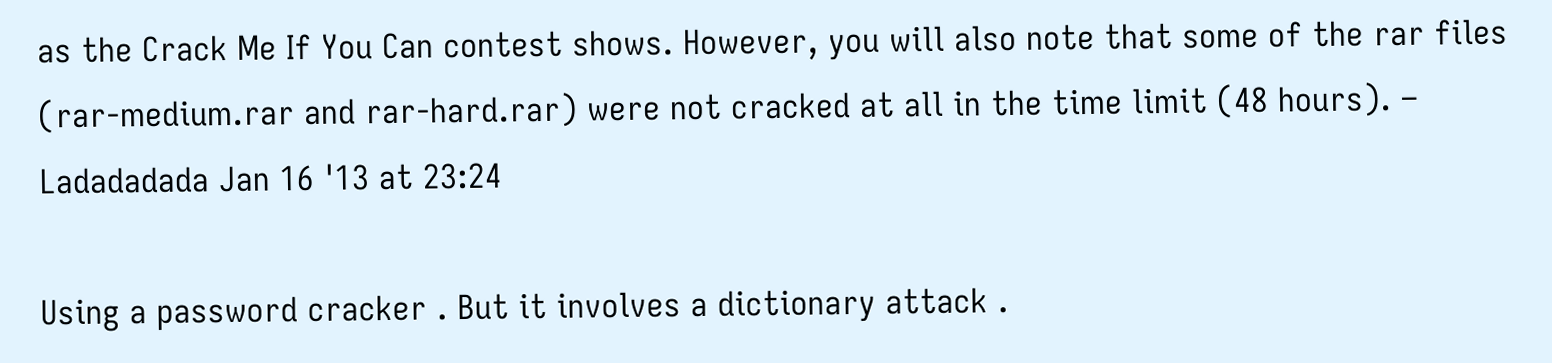as the Crack Me If You Can contest shows. However, you will also note that some of the rar files (rar-medium.rar and rar-hard.rar) were not cracked at all in the time limit (48 hours). – Ladadadada Jan 16 '13 at 23:24

Using a password cracker . But it involves a dictionary attack .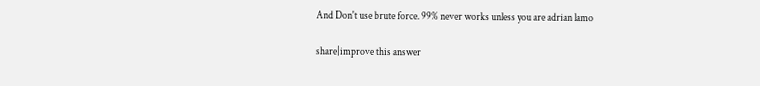And Don't use brute force. 99% never works unless you are adrian lamo

share|improve this answer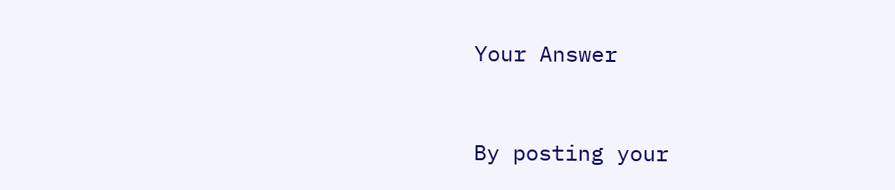Your Answer


By posting your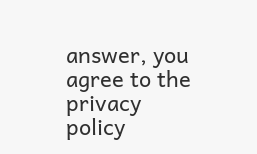answer, you agree to the privacy policy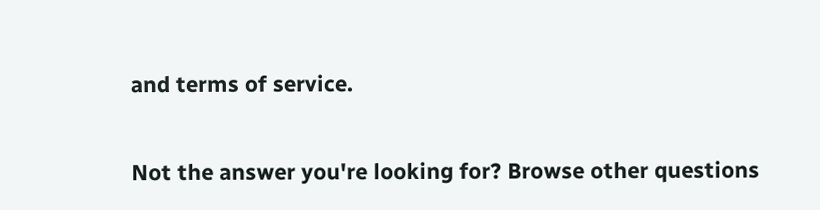and terms of service.

Not the answer you're looking for? Browse other questions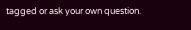tagged or ask your own question.